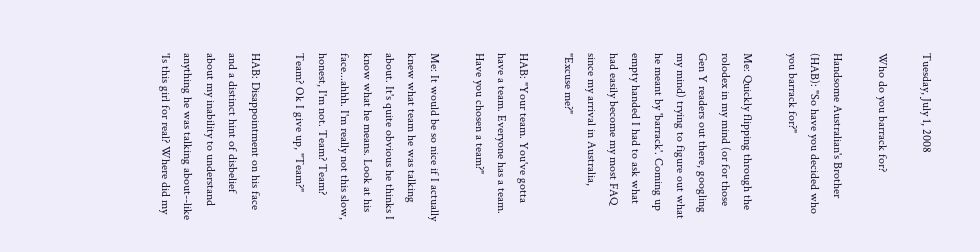Tuesday, July 1, 2008

Who do you barrack for?

Handsome Australian's Brother (HAB): "So have you decided who you barrack for?"

Me: Quickly flipping through the rolodex in my mind (or for those Gen Y readers out there, googling my mind) trying to figure out what he meant by 'barrack'. Coming up empty handed I had to ask what had easily become my most FAQ since my arrival in Australia, "Excuse me?"

HAB: "Your team. You've gotta have a team. Everyone has a team. Have you chosen a team?"

Me: It would be so nice if I actually knew what team he was talking about. It's quite obvious he thinks I know what he means. Look at his face...ahhh. I'm really not this slow, honest, I'm not. Team? Team? Team? Ok I give up, "Team?"

HAB: Disappointment on his face and a distinct hint of disbelief about my inability to understand anything he was talking about--like 'Is this girl for real? Where did my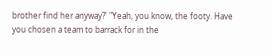brother find her anyway?' "Yeah, you know, the footy. Have you chosen a team to barrack for in the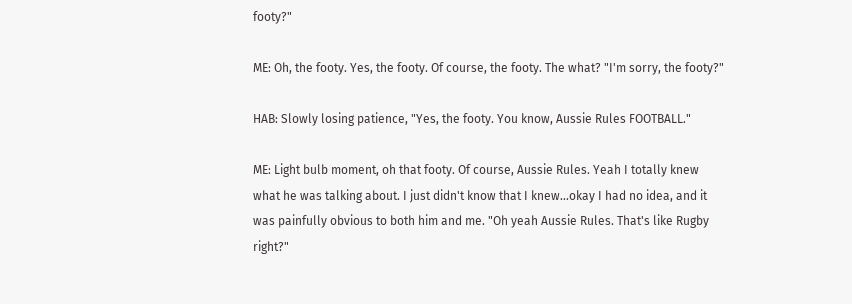footy?"

ME: Oh, the footy. Yes, the footy. Of course, the footy. The what? "I'm sorry, the footy?"

HAB: Slowly losing patience, "Yes, the footy. You know, Aussie Rules FOOTBALL."

ME: Light bulb moment, oh that footy. Of course, Aussie Rules. Yeah I totally knew what he was talking about. I just didn't know that I knew...okay I had no idea, and it was painfully obvious to both him and me. "Oh yeah Aussie Rules. That's like Rugby right?"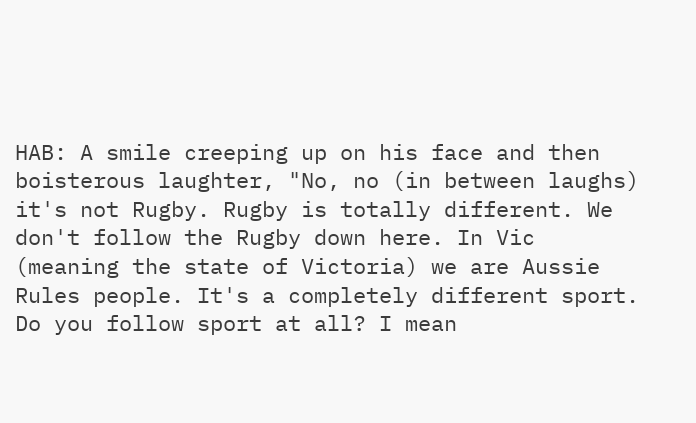HAB: A smile creeping up on his face and then boisterous laughter, "No, no (in between laughs) it's not Rugby. Rugby is totally different. We don't follow the Rugby down here. In Vic (meaning the state of Victoria) we are Aussie Rules people. It's a completely different sport. Do you follow sport at all? I mean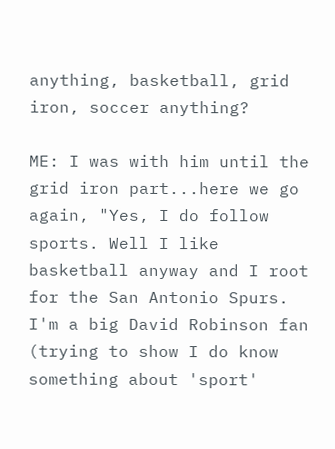anything, basketball, grid iron, soccer anything?

ME: I was with him until the grid iron part...here we go again, "Yes, I do follow sports. Well I like basketball anyway and I root for the San Antonio Spurs. I'm a big David Robinson fan (trying to show I do know something about 'sport'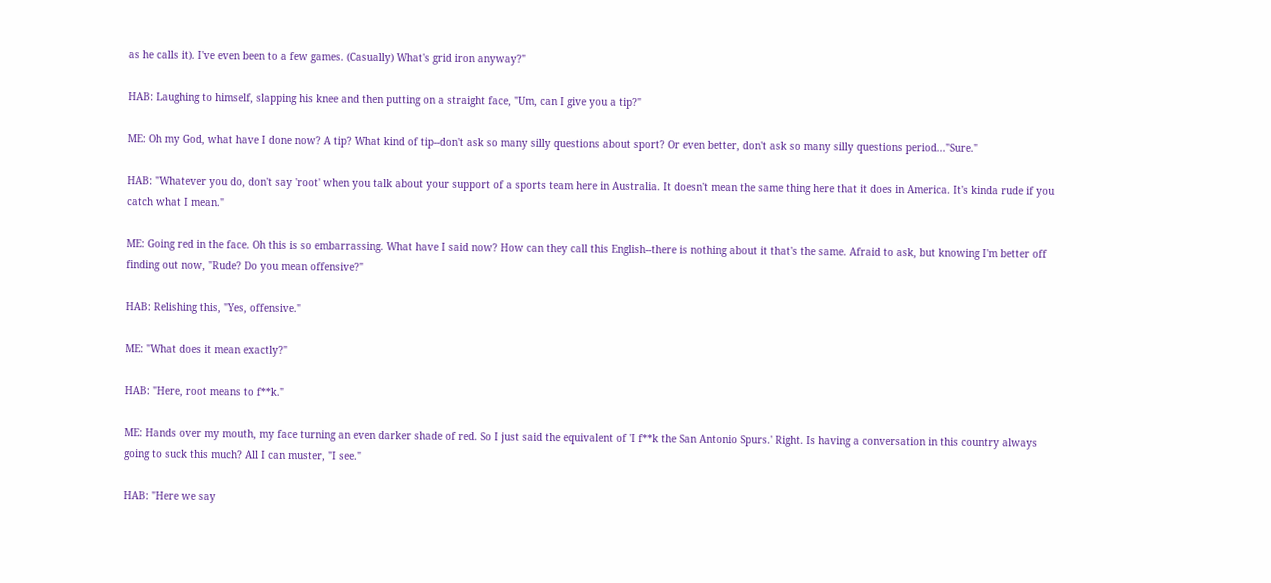as he calls it). I've even been to a few games. (Casually) What's grid iron anyway?"

HAB: Laughing to himself, slapping his knee and then putting on a straight face, "Um, can I give you a tip?"

ME: Oh my God, what have I done now? A tip? What kind of tip--don't ask so many silly questions about sport? Or even better, don't ask so many silly questions period..."Sure."

HAB: "Whatever you do, don't say 'root' when you talk about your support of a sports team here in Australia. It doesn't mean the same thing here that it does in America. It's kinda rude if you catch what I mean."

ME: Going red in the face. Oh this is so embarrassing. What have I said now? How can they call this English--there is nothing about it that's the same. Afraid to ask, but knowing I'm better off finding out now, "Rude? Do you mean offensive?"

HAB: Relishing this, "Yes, offensive."

ME: "What does it mean exactly?"

HAB: "Here, root means to f**k."

ME: Hands over my mouth, my face turning an even darker shade of red. So I just said the equivalent of 'I f**k the San Antonio Spurs.' Right. Is having a conversation in this country always going to suck this much? All I can muster, "I see."

HAB: "Here we say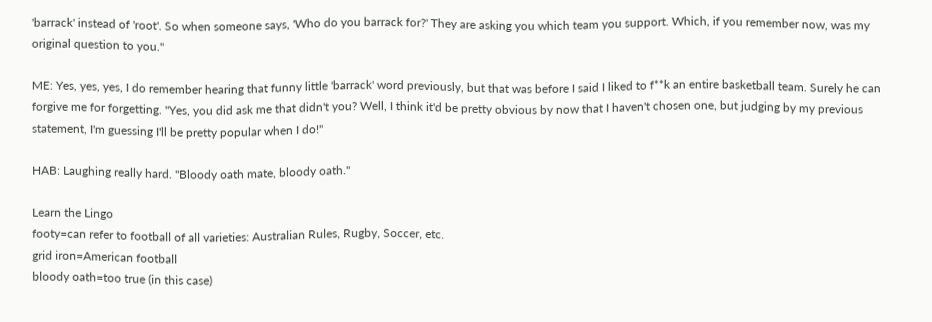'barrack' instead of 'root'. So when someone says, 'Who do you barrack for?' They are asking you which team you support. Which, if you remember now, was my original question to you."

ME: Yes, yes, yes, I do remember hearing that funny little 'barrack' word previously, but that was before I said I liked to f**k an entire basketball team. Surely he can forgive me for forgetting. "Yes, you did ask me that didn't you? Well, I think it'd be pretty obvious by now that I haven't chosen one, but judging by my previous statement, I'm guessing I'll be pretty popular when I do!"

HAB: Laughing really hard. "Bloody oath mate, bloody oath."

Learn the Lingo
footy=can refer to football of all varieties: Australian Rules, Rugby, Soccer, etc.
grid iron=American football
bloody oath=too true (in this case)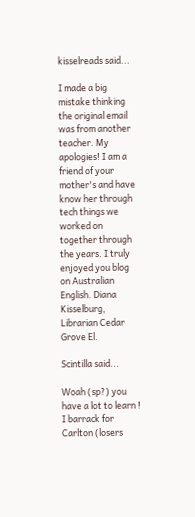kisselreads said...

I made a big mistake thinking the original email was from another teacher. My apologies! I am a friend of your mother's and have know her through tech things we worked on together through the years. I truly enjoyed you blog on Australian English. Diana Kisselburg, Librarian Cedar Grove El.

Scintilla said...

Woah (sp?) you have a lot to learn ! I barrack for Carlton (losers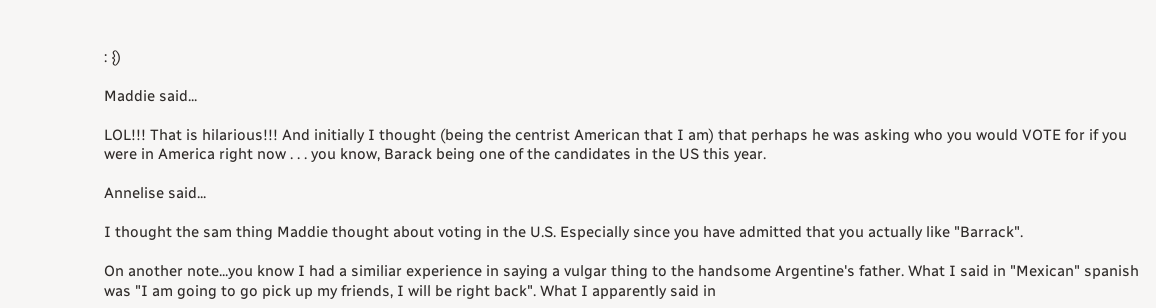: {)

Maddie said...

LOL!!! That is hilarious!!! And initially I thought (being the centrist American that I am) that perhaps he was asking who you would VOTE for if you were in America right now . . . you know, Barack being one of the candidates in the US this year.

Annelise said...

I thought the sam thing Maddie thought about voting in the U.S. Especially since you have admitted that you actually like "Barrack".

On another note...you know I had a similiar experience in saying a vulgar thing to the handsome Argentine's father. What I said in "Mexican" spanish was "I am going to go pick up my friends, I will be right back". What I apparently said in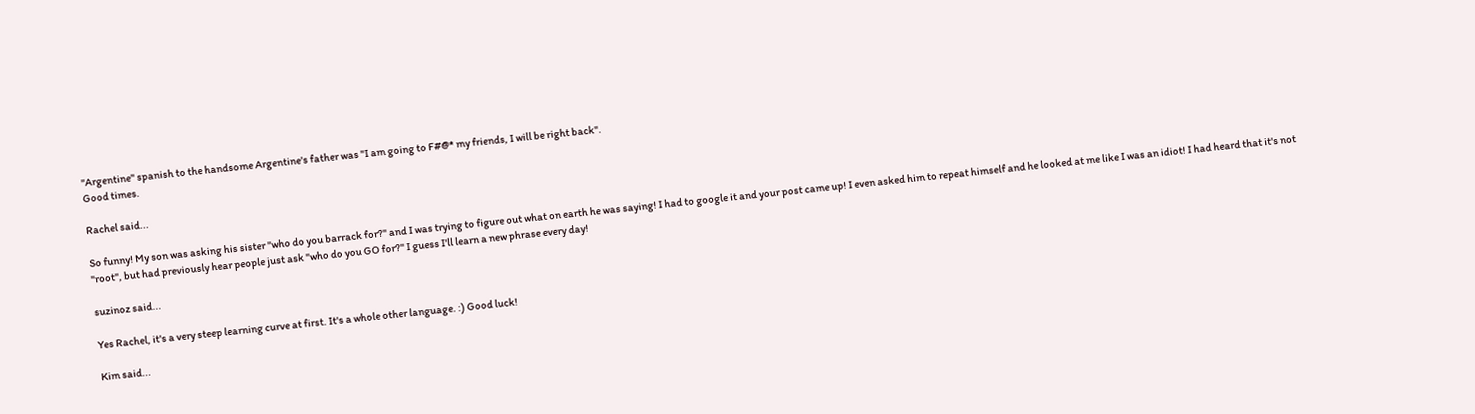"Argentine" spanish to the handsome Argentine's father was "I am going to F#@* my friends, I will be right back".
Good times.

Rachel said...

So funny! My son was asking his sister "who do you barrack for?" and I was trying to figure out what on earth he was saying! I had to google it and your post came up! I even asked him to repeat himself and he looked at me like I was an idiot! I had heard that it's not "root", but had previously hear people just ask "who do you GO for?" I guess I'll learn a new phrase every day!

suzinoz said...

Yes Rachel, it's a very steep learning curve at first. It's a whole other language. :) Good luck!

Kim said...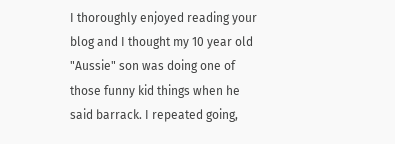I thoroughly enjoyed reading your blog and I thought my 10 year old "Aussie" son was doing one of those funny kid things when he said barrack. I repeated going,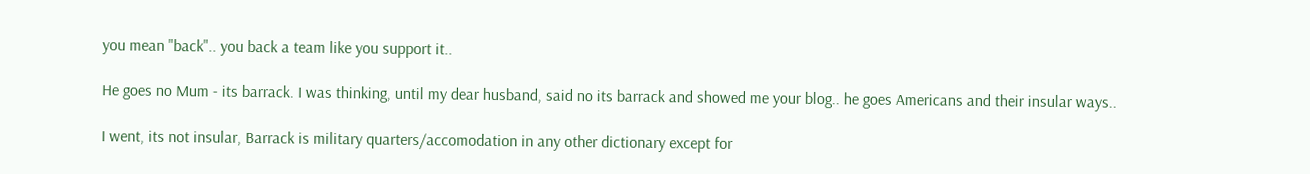you mean "back".. you back a team like you support it..

He goes no Mum - its barrack. I was thinking, until my dear husband, said no its barrack and showed me your blog.. he goes Americans and their insular ways..

I went, its not insular, Barrack is military quarters/accomodation in any other dictionary except for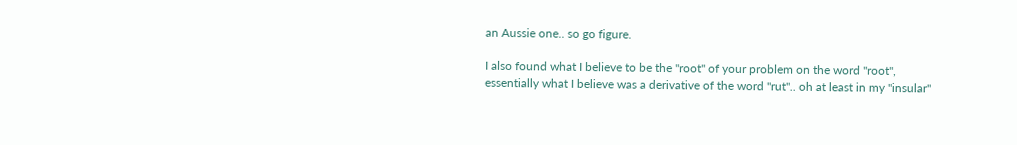an Aussie one.. so go figure.

I also found what I believe to be the "root" of your problem on the word "root", essentially what I believe was a derivative of the word "rut".. oh at least in my "insular"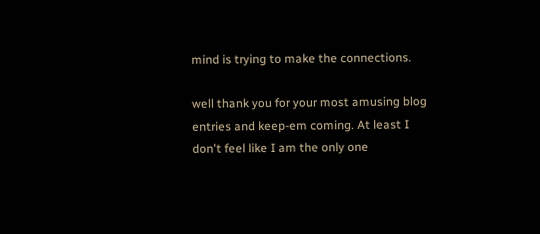mind is trying to make the connections.

well thank you for your most amusing blog entries and keep-em coming. At least I don't feel like I am the only one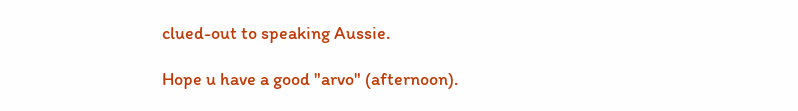clued-out to speaking Aussie.

Hope u have a good "arvo" (afternoon).